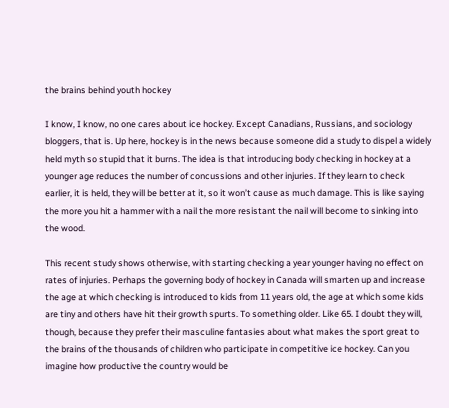the brains behind youth hockey

I know, I know, no one cares about ice hockey. Except Canadians, Russians, and sociology bloggers, that is. Up here, hockey is in the news because someone did a study to dispel a widely held myth so stupid that it burns. The idea is that introducing body checking in hockey at a younger age reduces the number of concussions and other injuries. If they learn to check earlier, it is held, they will be better at it, so it won’t cause as much damage. This is like saying the more you hit a hammer with a nail the more resistant the nail will become to sinking into the wood.

This recent study shows otherwise, with starting checking a year younger having no effect on rates of injuries. Perhaps the governing body of hockey in Canada will smarten up and increase the age at which checking is introduced to kids from 11 years old, the age at which some kids are tiny and others have hit their growth spurts. To something older. Like 65. I doubt they will, though, because they prefer their masculine fantasies about what makes the sport great to the brains of the thousands of children who participate in competitive ice hockey. Can you imagine how productive the country would be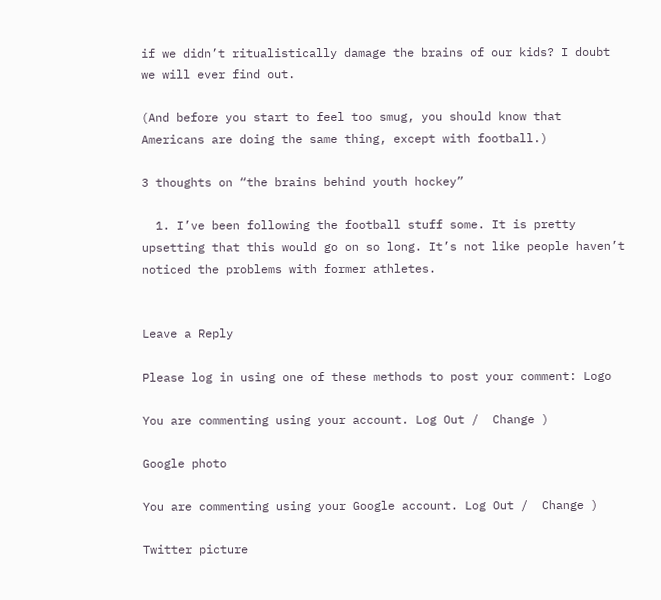if we didn’t ritualistically damage the brains of our kids? I doubt we will ever find out.

(And before you start to feel too smug, you should know that Americans are doing the same thing, except with football.)

3 thoughts on “the brains behind youth hockey”

  1. I’ve been following the football stuff some. It is pretty upsetting that this would go on so long. It’s not like people haven’t noticed the problems with former athletes.


Leave a Reply

Please log in using one of these methods to post your comment: Logo

You are commenting using your account. Log Out /  Change )

Google photo

You are commenting using your Google account. Log Out /  Change )

Twitter picture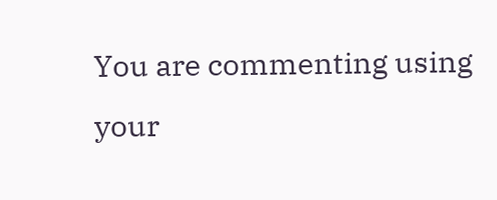You are commenting using your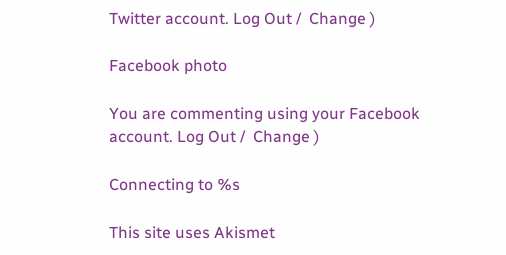Twitter account. Log Out /  Change )

Facebook photo

You are commenting using your Facebook account. Log Out /  Change )

Connecting to %s

This site uses Akismet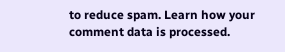to reduce spam. Learn how your comment data is processed.